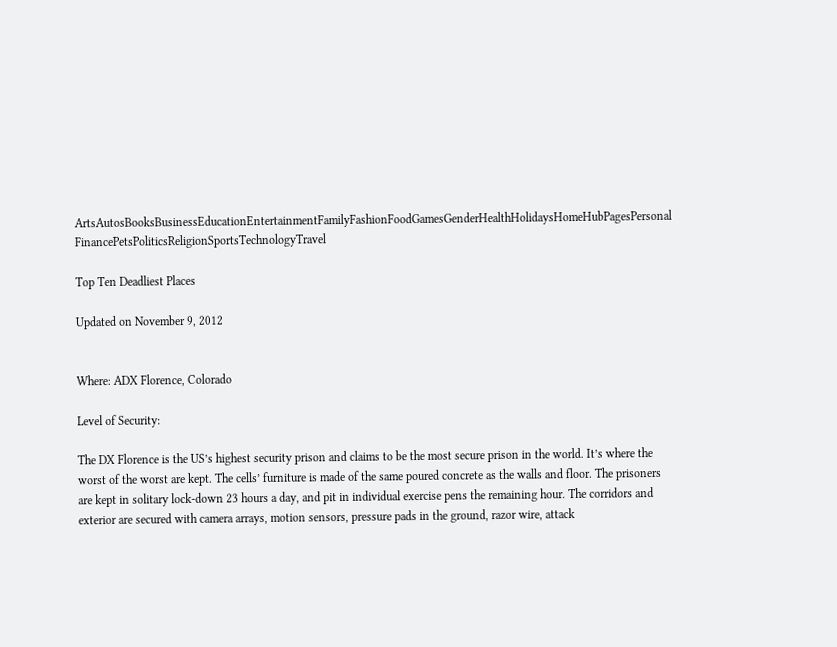ArtsAutosBooksBusinessEducationEntertainmentFamilyFashionFoodGamesGenderHealthHolidaysHomeHubPagesPersonal FinancePetsPoliticsReligionSportsTechnologyTravel

Top Ten Deadliest Places

Updated on November 9, 2012


Where: ADX Florence, Colorado

Level of Security:

The DX Florence is the US’s highest security prison and claims to be the most secure prison in the world. It’s where the worst of the worst are kept. The cells’ furniture is made of the same poured concrete as the walls and floor. The prisoners are kept in solitary lock-down 23 hours a day, and pit in individual exercise pens the remaining hour. The corridors and exterior are secured with camera arrays, motion sensors, pressure pads in the ground, razor wire, attack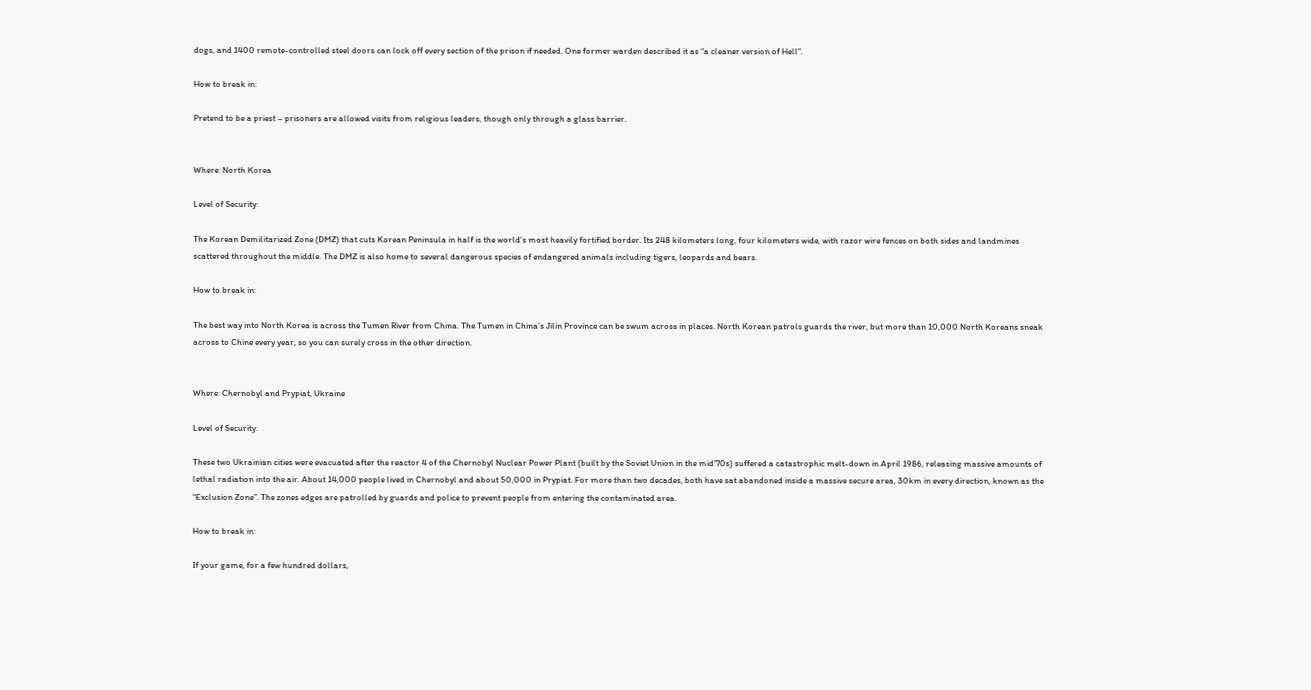dogs, and 1400 remote-controlled steel doors can lock off every section of the prison if needed. One former warden described it as “a cleaner version of Hell”.

How to break in:

Pretend to be a priest – prisoners are allowed visits from religious leaders, though only through a glass barrier.


Where: North Korea

Level of Security:

The Korean Demilitarized Zone (DMZ) that cuts Korean Peninsula in half is the world’s most heavily fortified border. Its 248 kilometers long, four kilometers wide, with razor wire fences on both sides and landmines scattered throughout the middle. The DMZ is also home to several dangerous species of endangered animals including tigers, leopards and bears.

How to break in:

The best way into North Korea is across the Tumen River from China. The Tumen in China’s Jilin Province can be swum across in places. North Korean patrols guards the river, but more than 10,000 North Koreans sneak across to Chine every year, so you can surely cross in the other direction.


Where: Chernobyl and Prypiat, Ukraine

Level of Security:

These two Ukrainian cities were evacuated after the reactor 4 of the Chernobyl Nuclear Power Plant (built by the Soviet Union in the mid’70s) suffered a catastrophic melt-down in April 1986, releasing massive amounts of lethal radiation into the air. About 14,000 people lived in Chernobyl and about 50,000 in Prypiat. For more than two decades, both have sat abandoned inside a massive secure area, 30km in every direction, known as the “Exclusion Zone”. The zones edges are patrolled by guards and police to prevent people from entering the contaminated area.

How to break in:

If your game, for a few hundred dollars,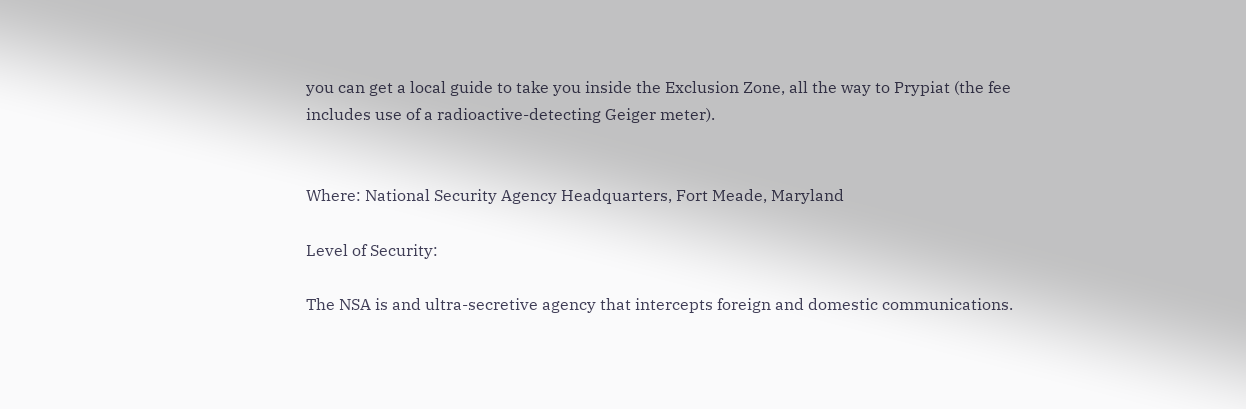you can get a local guide to take you inside the Exclusion Zone, all the way to Prypiat (the fee includes use of a radioactive-detecting Geiger meter).


Where: National Security Agency Headquarters, Fort Meade, Maryland

Level of Security:

The NSA is and ultra-secretive agency that intercepts foreign and domestic communications.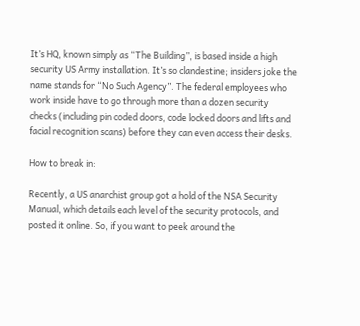It’s HQ, known simply as “The Building”, is based inside a high security US Army installation. It’s so clandestine; insiders joke the name stands for “No Such Agency”. The federal employees who work inside have to go through more than a dozen security checks (including pin coded doors, code locked doors and lifts and facial recognition scans) before they can even access their desks.

How to break in:

Recently, a US anarchist group got a hold of the NSA Security Manual, which details each level of the security protocols, and posted it online. So, if you want to peek around the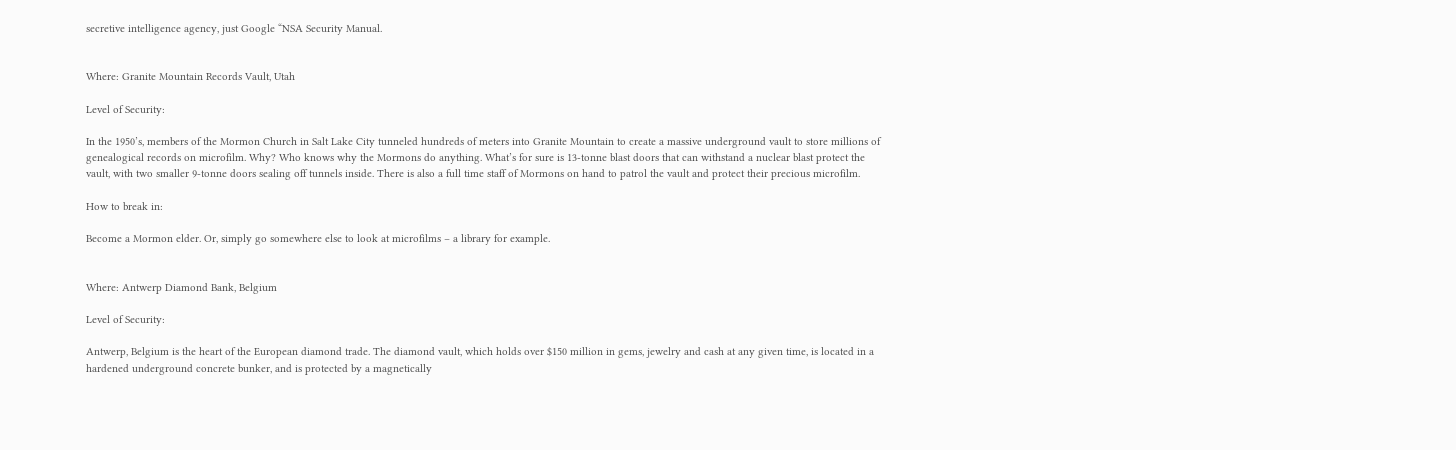secretive intelligence agency, just Google “NSA Security Manual.


Where: Granite Mountain Records Vault, Utah

Level of Security:

In the 1950’s, members of the Mormon Church in Salt Lake City tunneled hundreds of meters into Granite Mountain to create a massive underground vault to store millions of genealogical records on microfilm. Why? Who knows why the Mormons do anything. What’s for sure is 13-tonne blast doors that can withstand a nuclear blast protect the vault, with two smaller 9-tonne doors sealing off tunnels inside. There is also a full time staff of Mormons on hand to patrol the vault and protect their precious microfilm.

How to break in:

Become a Mormon elder. Or, simply go somewhere else to look at microfilms – a library for example.


Where: Antwerp Diamond Bank, Belgium

Level of Security:

Antwerp, Belgium is the heart of the European diamond trade. The diamond vault, which holds over $150 million in gems, jewelry and cash at any given time, is located in a hardened underground concrete bunker, and is protected by a magnetically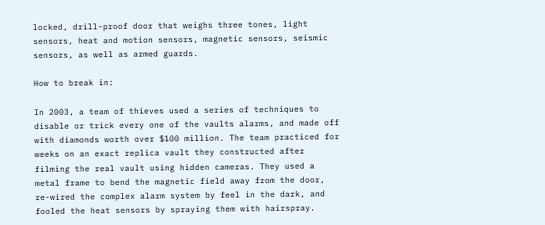locked, drill-proof door that weighs three tones, light sensors, heat and motion sensors, magnetic sensors, seismic sensors, as well as armed guards.

How to break in:

In 2003, a team of thieves used a series of techniques to disable or trick every one of the vaults alarms, and made off with diamonds worth over $100 million. The team practiced for weeks on an exact replica vault they constructed after filming the real vault using hidden cameras. They used a metal frame to bend the magnetic field away from the door, re-wired the complex alarm system by feel in the dark, and fooled the heat sensors by spraying them with hairspray.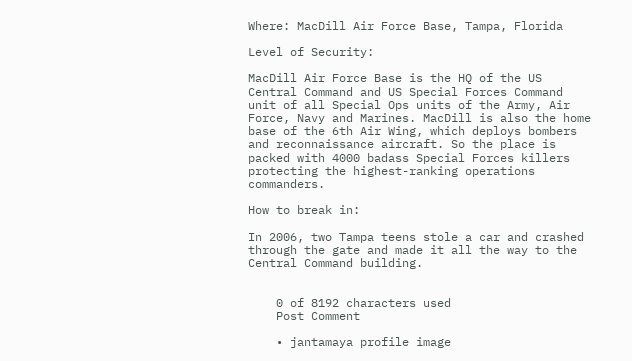Where: MacDill Air Force Base, Tampa, Florida

Level of Security:

MacDill Air Force Base is the HQ of the US Central Command and US Special Forces Command unit of all Special Ops units of the Army, Air Force, Navy and Marines. MacDill is also the home base of the 6th Air Wing, which deploys bombers and reconnaissance aircraft. So the place is packed with 4000 badass Special Forces killers protecting the highest-ranking operations commanders.

How to break in:

In 2006, two Tampa teens stole a car and crashed through the gate and made it all the way to the Central Command building.


    0 of 8192 characters used
    Post Comment

    • jantamaya profile image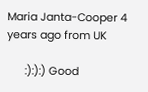Maria Janta-Cooper 4 years ago from UK

      :):):) Good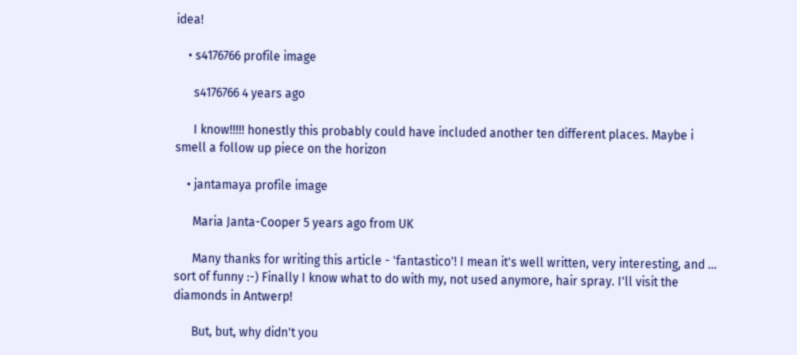idea!

    • s4176766 profile image

      s4176766 4 years ago

      I know!!!!! honestly this probably could have included another ten different places. Maybe i smell a follow up piece on the horizon

    • jantamaya profile image

      Maria Janta-Cooper 5 years ago from UK

      Many thanks for writing this article - 'fantastico'! I mean it's well written, very interesting, and ... sort of funny :-) Finally I know what to do with my, not used anymore, hair spray. I'll visit the diamonds in Antwerp!

      But, but, why didn't you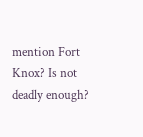mention Fort Knox? Is not deadly enough?